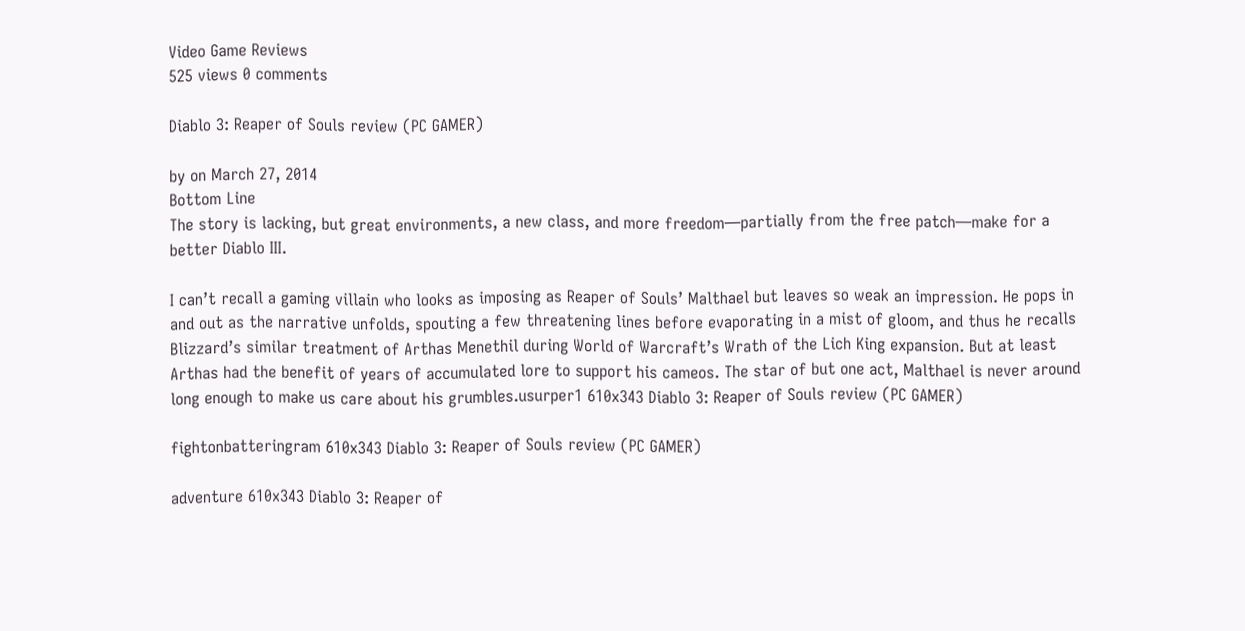Video Game Reviews
525 views 0 comments

Diablo 3: Reaper of Souls review (PC GAMER)

by on March 27, 2014
Bottom Line
The story is lacking, but great environments, a new class, and more freedom—partially from the free patch—make for a better Diablo III.

I can’t recall a gaming villain who looks as imposing as Reaper of Souls’ Malthael but leaves so weak an impression. He pops in and out as the narrative unfolds, spouting a few threatening lines before evaporating in a mist of gloom, and thus he recalls Blizzard’s similar treatment of Arthas Menethil during World of Warcraft’s Wrath of the Lich King expansion. But at least Arthas had the benefit of years of accumulated lore to support his cameos. The star of but one act, Malthael is never around long enough to make us care about his grumbles.usurper1 610x343 Diablo 3: Reaper of Souls review (PC GAMER)

fightonbatteringram 610x343 Diablo 3: Reaper of Souls review (PC GAMER)

adventure 610x343 Diablo 3: Reaper of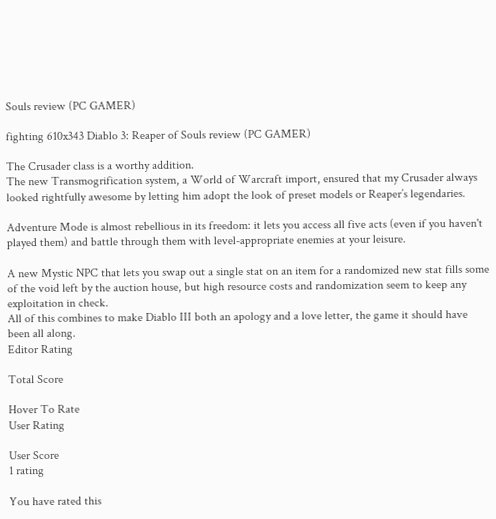Souls review (PC GAMER)

fighting 610x343 Diablo 3: Reaper of Souls review (PC GAMER)

The Crusader class is a worthy addition.
The new Transmogrification system, a World of Warcraft import, ensured that my Crusader always looked rightfully awesome by letting him adopt the look of preset models or Reaper’s legendaries.

Adventure Mode is almost rebellious in its freedom: it lets you access all five acts (even if you haven't played them) and battle through them with level-appropriate enemies at your leisure.

A new Mystic NPC that lets you swap out a single stat on an item for a randomized new stat fills some of the void left by the auction house, but high resource costs and randomization seem to keep any exploitation in check.
All of this combines to make Diablo III both an apology and a love letter, the game it should have been all along.
Editor Rating

Total Score

Hover To Rate
User Rating

User Score
1 rating

You have rated this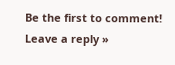Be the first to comment!
Leave a reply »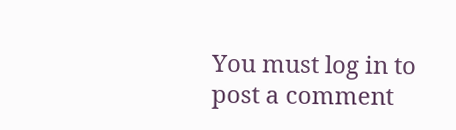You must log in to post a comment